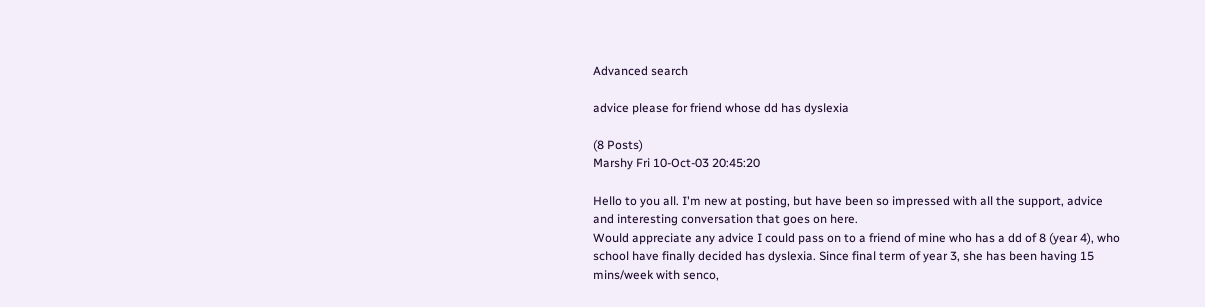Advanced search

advice please for friend whose dd has dyslexia

(8 Posts)
Marshy Fri 10-Oct-03 20:45:20

Hello to you all. I'm new at posting, but have been so impressed with all the support, advice and interesting conversation that goes on here.
Would appreciate any advice I could pass on to a friend of mine who has a dd of 8 (year 4), who school have finally decided has dyslexia. Since final term of year 3, she has been having 15 mins/week with senco,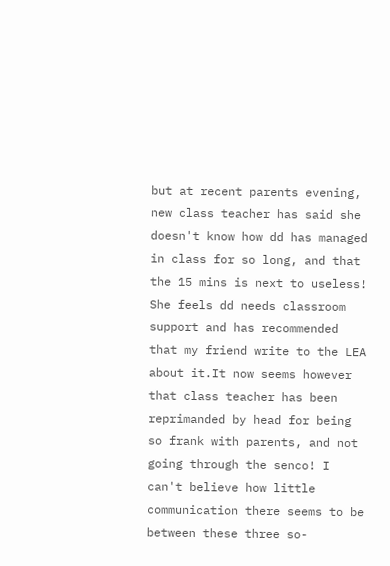but at recent parents evening, new class teacher has said she doesn't know how dd has managed in class for so long, and that the 15 mins is next to useless! She feels dd needs classroom support and has recommended that my friend write to the LEA about it.It now seems however that class teacher has been reprimanded by head for being so frank with parents, and not going through the senco! I can't believe how little communication there seems to be between these three so-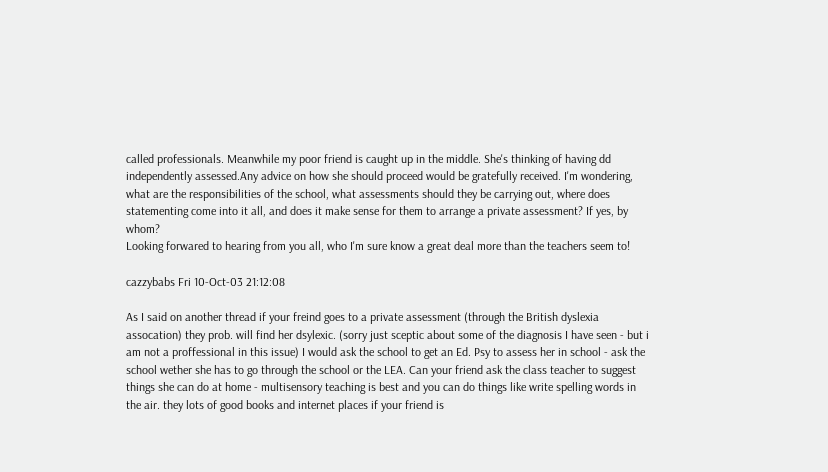called professionals. Meanwhile my poor friend is caught up in the middle. She's thinking of having dd independently assessed.Any advice on how she should proceed would be gratefully received. I'm wondering, what are the responsibilities of the school, what assessments should they be carrying out, where does statementing come into it all, and does it make sense for them to arrange a private assessment? If yes, by whom?
Looking forwared to hearing from you all, who I'm sure know a great deal more than the teachers seem to!

cazzybabs Fri 10-Oct-03 21:12:08

As I said on another thread if your freind goes to a private assessment (through the British dyslexia assocation) they prob. will find her dsylexic. (sorry just sceptic about some of the diagnosis I have seen - but i am not a proffessional in this issue) I would ask the school to get an Ed. Psy to assess her in school - ask the school wether she has to go through the school or the LEA. Can your friend ask the class teacher to suggest things she can do at home - multisensory teaching is best and you can do things like write spelling words in the air. they lots of good books and internet places if your friend is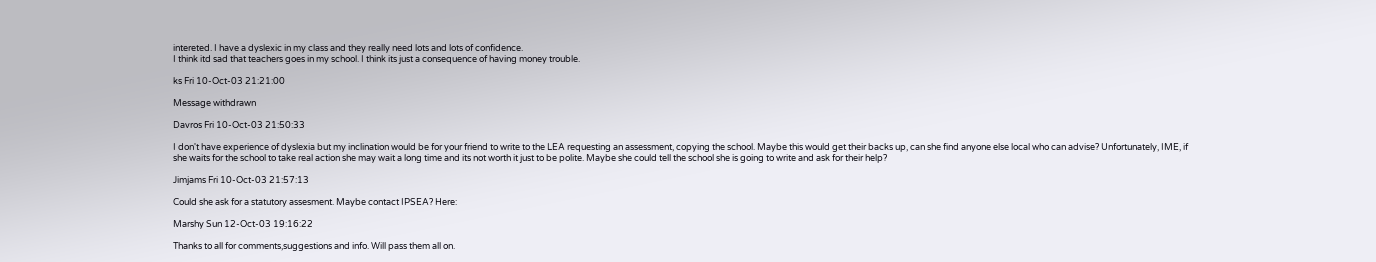intereted. I have a dyslexic in my class and they really need lots and lots of confidence.
I think itd sad that teachers goes in my school. I think its just a consequence of having money trouble.

ks Fri 10-Oct-03 21:21:00

Message withdrawn

Davros Fri 10-Oct-03 21:50:33

I don't have experience of dyslexia but my inclination would be for your friend to write to the LEA requesting an assessment, copying the school. Maybe this would get their backs up, can she find anyone else local who can advise? Unfortunately, IME, if she waits for the school to take real action she may wait a long time and its not worth it just to be polite. Maybe she could tell the school she is going to write and ask for their help?

Jimjams Fri 10-Oct-03 21:57:13

Could she ask for a statutory assesment. Maybe contact IPSEA? Here:

Marshy Sun 12-Oct-03 19:16:22

Thanks to all for comments,suggestions and info. Will pass them all on.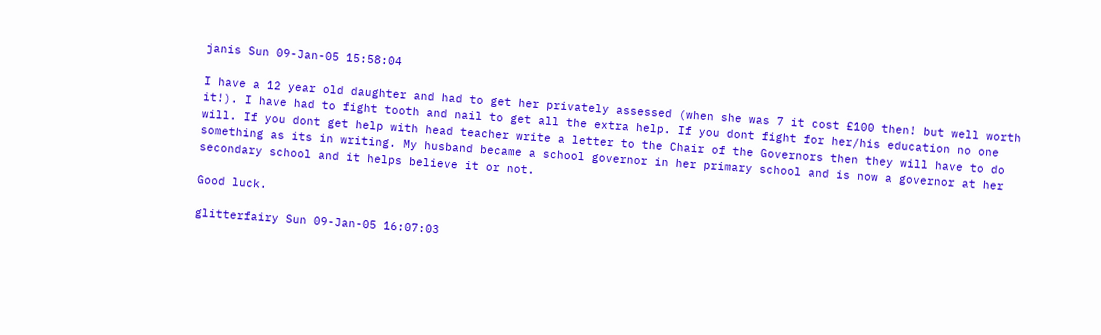janis Sun 09-Jan-05 15:58:04

I have a 12 year old daughter and had to get her privately assessed (when she was 7 it cost £100 then! but well worth it!). I have had to fight tooth and nail to get all the extra help. If you dont fight for her/his education no one will. If you dont get help with head teacher write a letter to the Chair of the Governors then they will have to do something as its in writing. My husband became a school governor in her primary school and is now a governor at her secondary school and it helps believe it or not.

Good luck.

glitterfairy Sun 09-Jan-05 16:07:03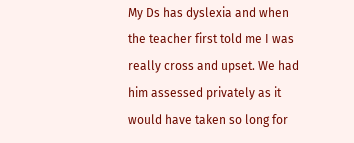My Ds has dyslexia and when the teacher first told me I was really cross and upset. We had him assessed privately as it would have taken so long for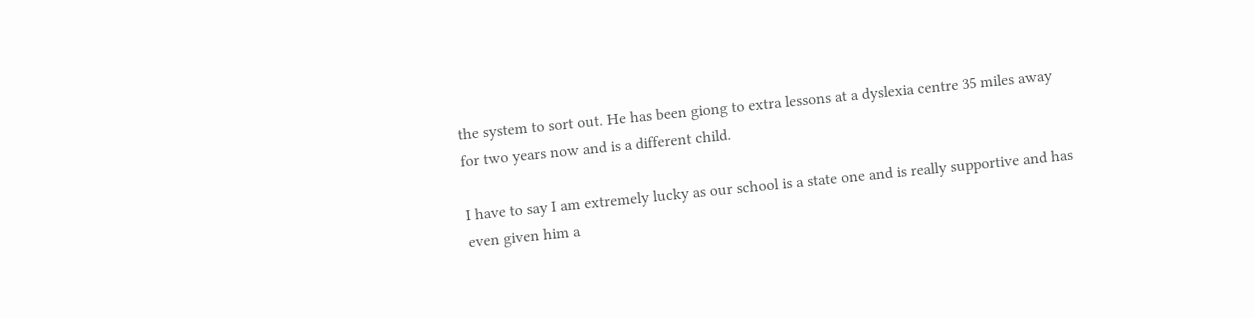the system to sort out. He has been giong to extra lessons at a dyslexia centre 35 miles away for two years now and is a different child.

I have to say I am extremely lucky as our school is a state one and is really supportive and has even given him a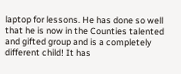laptop for lessons. He has done so well that he is now in the Counties talented and gifted group and is a completely different child! It has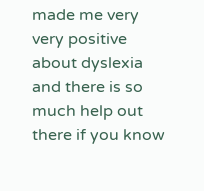made me very very positive about dyslexia and there is so much help out there if you know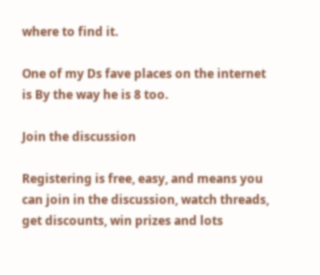where to find it.

One of my Ds fave places on the internet is By the way he is 8 too.

Join the discussion

Registering is free, easy, and means you can join in the discussion, watch threads, get discounts, win prizes and lots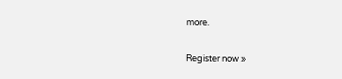more.

Register now »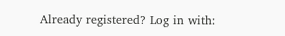Already registered? Log in with: